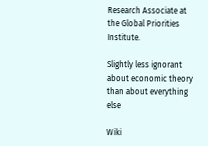Research Associate at the Global Priorities Institute.

Slightly less ignorant about economic theory than about everything else

Wiki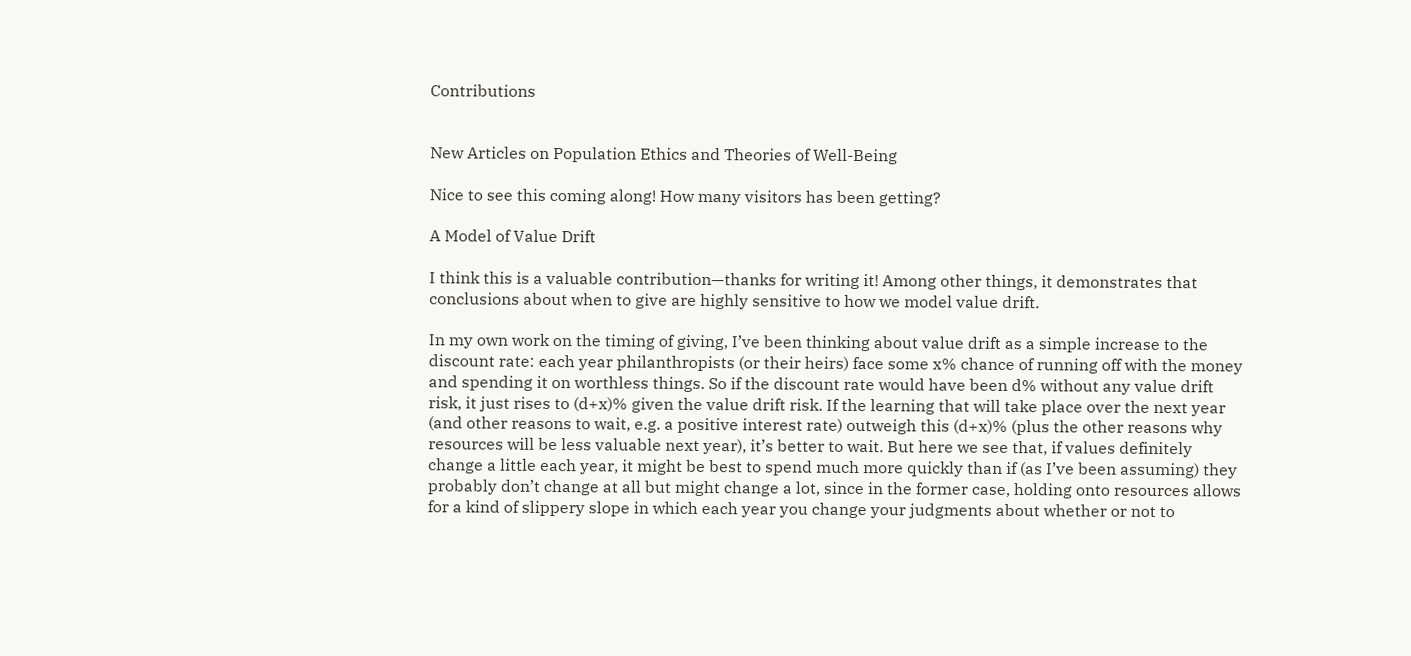Contributions


New Articles on Population Ethics and Theories of Well-Being

Nice to see this coming along! How many visitors has been getting?

A Model of Value Drift

I think this is a valuable contribution—thanks for writing it! Among other things, it demonstrates that conclusions about when to give are highly sensitive to how we model value drift.

In my own work on the timing of giving, I’ve been thinking about value drift as a simple increase to the discount rate: each year philanthropists (or their heirs) face some x% chance of running off with the money and spending it on worthless things. So if the discount rate would have been d% without any value drift risk, it just rises to (d+x)% given the value drift risk. If the learning that will take place over the next year (and other reasons to wait, e.g. a positive interest rate) outweigh this (d+x)% (plus the other reasons why resources will be less valuable next year), it’s better to wait. But here we see that, if values definitely change a little each year, it might be best to spend much more quickly than if (as I’ve been assuming) they probably don’t change at all but might change a lot, since in the former case, holding onto resources allows for a kind of slippery slope in which each year you change your judgments about whether or not to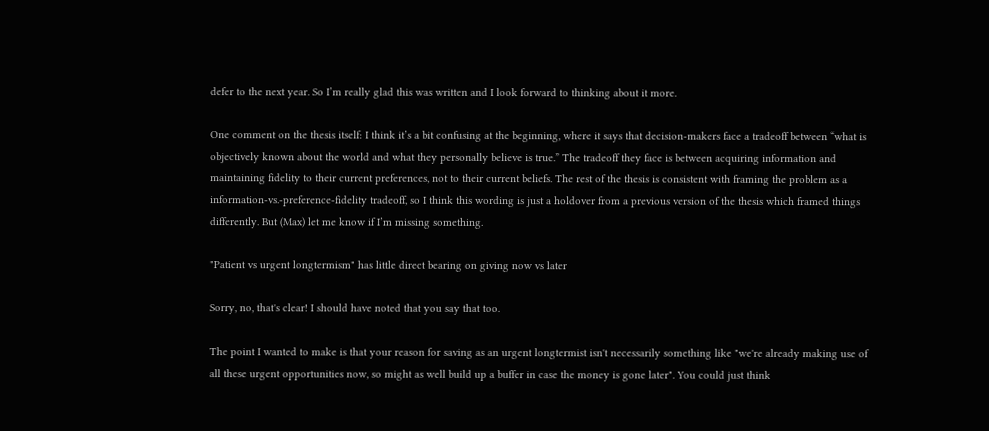defer to the next year. So I’m really glad this was written and I look forward to thinking about it more.

One comment on the thesis itself: I think it’s a bit confusing at the beginning, where it says that decision-makers face a tradeoff between “what is objectively known about the world and what they personally believe is true.” The tradeoff they face is between acquiring information and maintaining fidelity to their current preferences, not to their current beliefs. The rest of the thesis is consistent with framing the problem as a information-vs.-preference-fidelity tradeoff, so I think this wording is just a holdover from a previous version of the thesis which framed things differently. But (Max) let me know if I’m missing something.

"Patient vs urgent longtermism" has little direct bearing on giving now vs later

Sorry, no, that's clear! I should have noted that you say that too.

The point I wanted to make is that your reason for saving as an urgent longtermist isn't necessarily something like "we're already making use of all these urgent opportunities now, so might as well build up a buffer in case the money is gone later". You could just think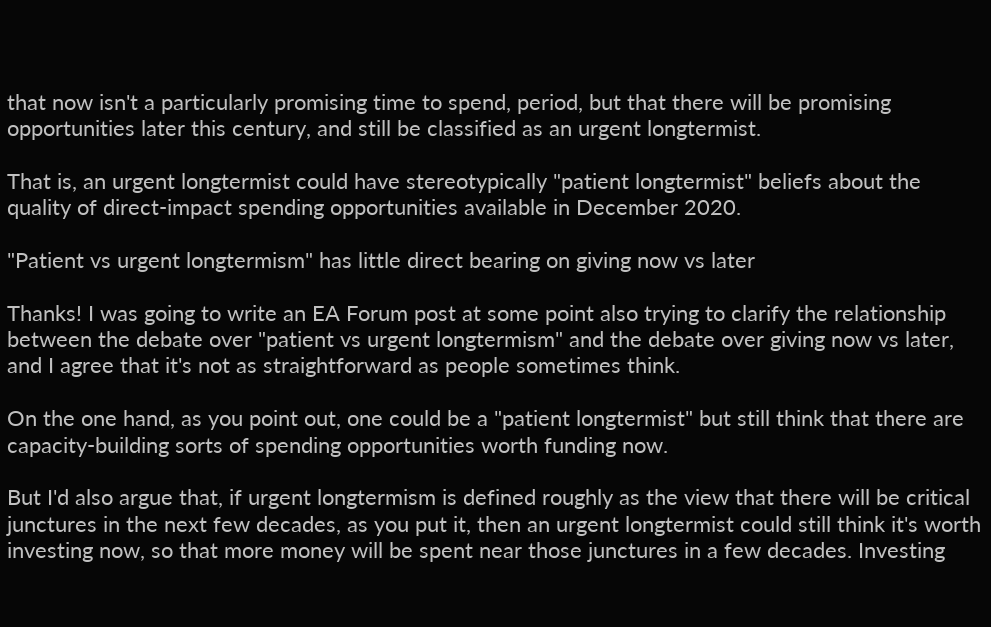that now isn't a particularly promising time to spend, period, but that there will be promising opportunities later this century, and still be classified as an urgent longtermist.

That is, an urgent longtermist could have stereotypically "patient longtermist" beliefs about the quality of direct-impact spending opportunities available in December 2020.

"Patient vs urgent longtermism" has little direct bearing on giving now vs later

Thanks! I was going to write an EA Forum post at some point also trying to clarify the relationship between the debate over "patient vs urgent longtermism" and the debate over giving now vs later, and I agree that it's not as straightforward as people sometimes think.

On the one hand, as you point out, one could be a "patient longtermist" but still think that there are capacity-building sorts of spending opportunities worth funding now.

But I'd also argue that, if urgent longtermism is defined roughly as the view that there will be critical junctures in the next few decades, as you put it, then an urgent longtermist could still think it's worth investing now, so that more money will be spent near those junctures in a few decades. Investing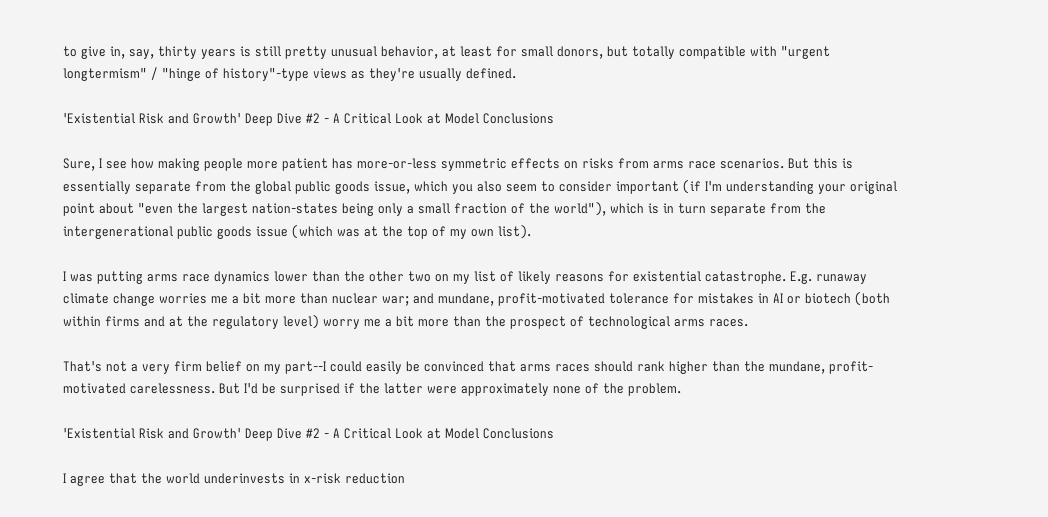to give in, say, thirty years is still pretty unusual behavior, at least for small donors, but totally compatible with "urgent longtermism" / "hinge of history"-type views as they're usually defined.

'Existential Risk and Growth' Deep Dive #2 - A Critical Look at Model Conclusions

Sure, I see how making people more patient has more-or-less symmetric effects on risks from arms race scenarios. But this is essentially separate from the global public goods issue, which you also seem to consider important (if I'm understanding your original point about "even the largest nation-states being only a small fraction of the world"), which is in turn separate from the intergenerational public goods issue (which was at the top of my own list).

I was putting arms race dynamics lower than the other two on my list of likely reasons for existential catastrophe. E.g. runaway climate change worries me a bit more than nuclear war; and mundane, profit-motivated tolerance for mistakes in AI or biotech (both within firms and at the regulatory level) worry me a bit more than the prospect of technological arms races.

That's not a very firm belief on my part--I could easily be convinced that arms races should rank higher than the mundane, profit-motivated carelessness. But I'd be surprised if the latter were approximately none of the problem.

'Existential Risk and Growth' Deep Dive #2 - A Critical Look at Model Conclusions

I agree that the world underinvests in x-risk reduction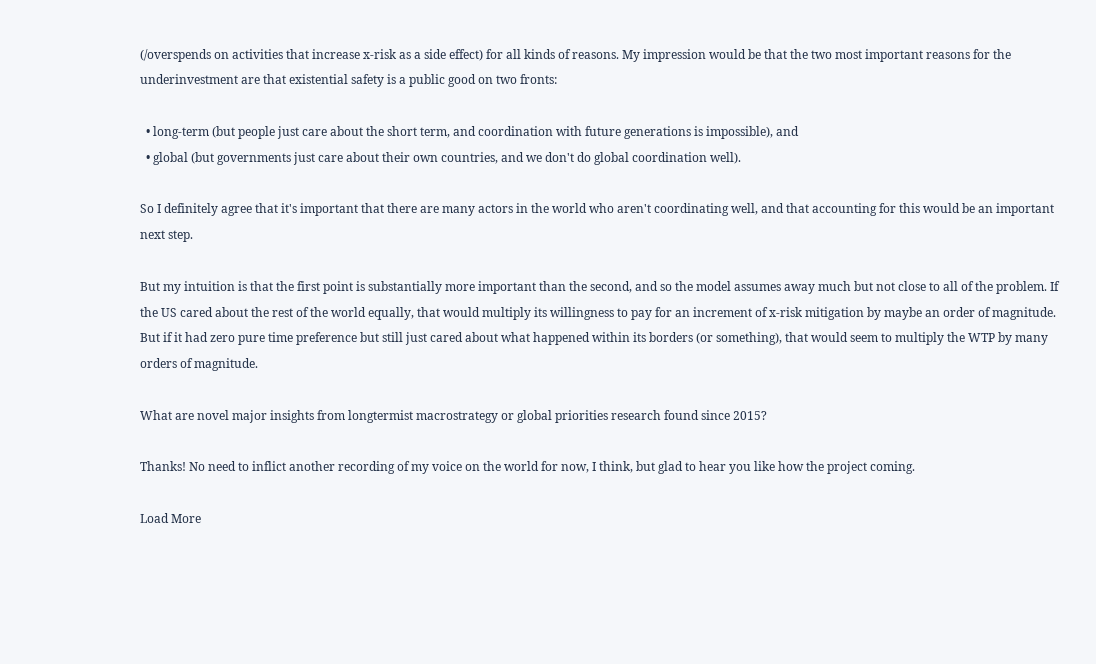(/overspends on activities that increase x-risk as a side effect) for all kinds of reasons. My impression would be that the two most important reasons for the underinvestment are that existential safety is a public good on two fronts:

  • long-term (but people just care about the short term, and coordination with future generations is impossible), and
  • global (but governments just care about their own countries, and we don't do global coordination well).

So I definitely agree that it's important that there are many actors in the world who aren't coordinating well, and that accounting for this would be an important next step.

But my intuition is that the first point is substantially more important than the second, and so the model assumes away much but not close to all of the problem. If the US cared about the rest of the world equally, that would multiply its willingness to pay for an increment of x-risk mitigation by maybe an order of magnitude. But if it had zero pure time preference but still just cared about what happened within its borders (or something), that would seem to multiply the WTP by many orders of magnitude.

What are novel major insights from longtermist macrostrategy or global priorities research found since 2015?

Thanks! No need to inflict another recording of my voice on the world for now, I think, but glad to hear you like how the project coming.

Load More